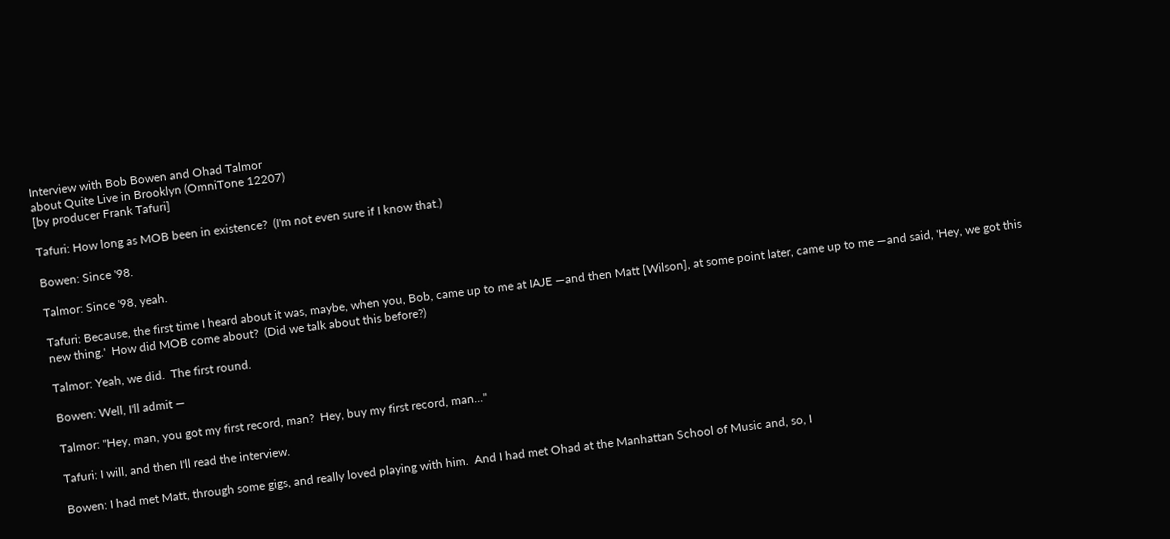Interview with Bob Bowen and Ohad Talmor
about Quite Live in Brooklyn (OmniTone 12207)
[by producer Frank Tafuri]

Tafuri: How long as MOB been in existence?  (I'm not even sure if I know that.)

Bowen: Since '98.

Talmor: Since '98, yeah.

Tafuri: Because, the first time I heard about it was, maybe, when you, Bob, came up to me at IAJE —and then Matt [Wilson], at some point later, came up to me —and said, 'Hey, we got this new thing.'  How did MOB come about?  (Did we talk about this before?)

Talmor: Yeah, we did.  The first round.

Bowen: Well, I'll admit —

Talmor: "Hey, man, you got my first record, man?  Hey, buy my first record, man..."

Tafuri: I will, and then I'll read the interview.

Bowen: I had met Matt, through some gigs, and really loved playing with him.  And I had met Ohad at the Manhattan School of Music and, so, I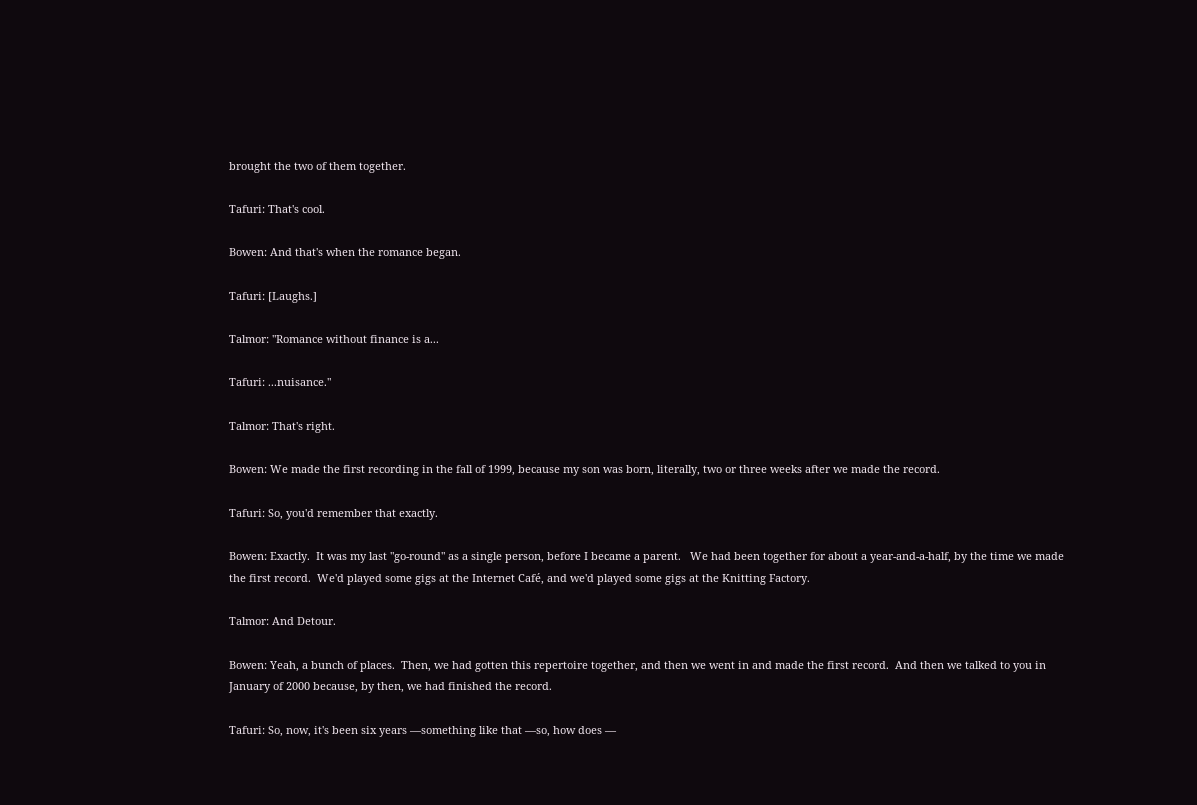brought the two of them together.

Tafuri: That's cool.

Bowen: And that's when the romance began.

Tafuri: [Laughs.]

Talmor: "Romance without finance is a...

Tafuri: ...nuisance."

Talmor: That's right.

Bowen: We made the first recording in the fall of 1999, because my son was born, literally, two or three weeks after we made the record.

Tafuri: So, you'd remember that exactly.

Bowen: Exactly.  It was my last "go-round" as a single person, before I became a parent.   We had been together for about a year-and-a-half, by the time we made the first record.  We'd played some gigs at the Internet Café, and we'd played some gigs at the Knitting Factory.

Talmor: And Detour.

Bowen: Yeah, a bunch of places.  Then, we had gotten this repertoire together, and then we went in and made the first record.  And then we talked to you in January of 2000 because, by then, we had finished the record.

Tafuri: So, now, it's been six years —something like that —so, how does —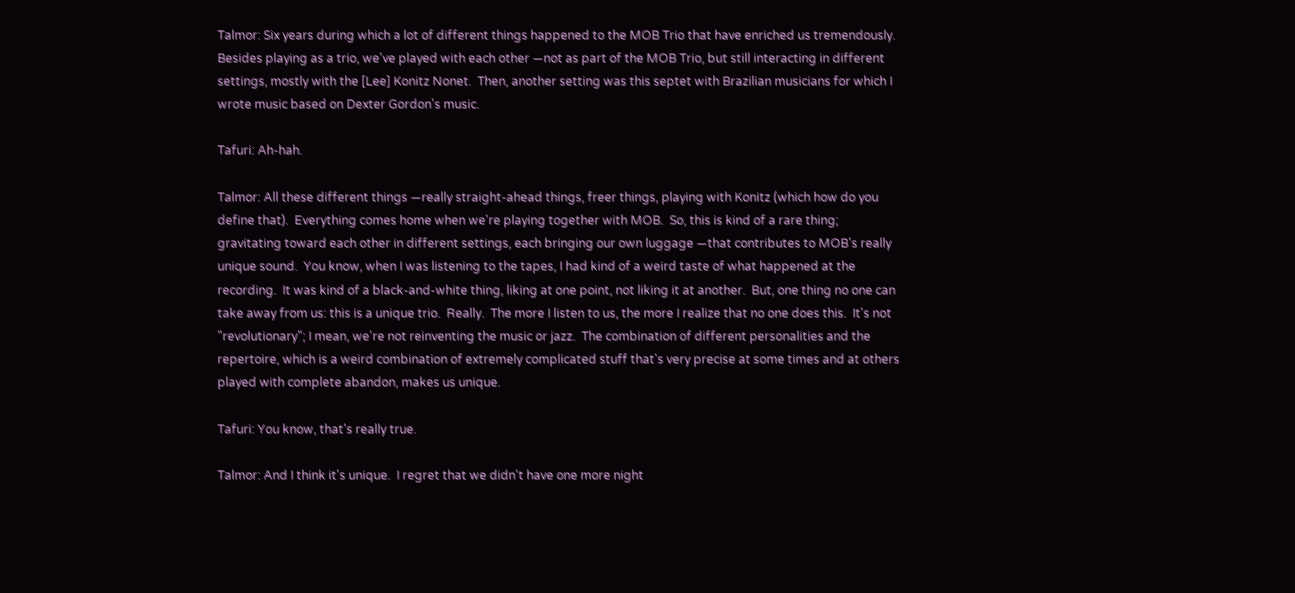Talmor: Six years during which a lot of different things happened to the MOB Trio that have enriched us tremendously.  Besides playing as a trio, we've played with each other —not as part of the MOB Trio, but still interacting in different settings, mostly with the [Lee] Konitz Nonet.  Then, another setting was this septet with Brazilian musicians for which I wrote music based on Dexter Gordon's music.

Tafuri: Ah-hah.

Talmor: All these different things —really straight-ahead things, freer things, playing with Konitz (which how do you define that).  Everything comes home when we're playing together with MOB.  So, this is kind of a rare thing; gravitating toward each other in different settings, each bringing our own luggage —that contributes to MOB's really unique sound.  You know, when I was listening to the tapes, I had kind of a weird taste of what happened at the recording.  It was kind of a black-and-white thing, liking at one point, not liking it at another.  But, one thing no one can take away from us: this is a unique trio.  Really.  The more I listen to us, the more I realize that no one does this.  It's not "revolutionary"; I mean, we're not reinventing the music or jazz.  The combination of different personalities and the repertoire, which is a weird combination of extremely complicated stuff that's very precise at some times and at others played with complete abandon, makes us unique.

Tafuri: You know, that's really true.

Talmor: And I think it's unique.  I regret that we didn't have one more night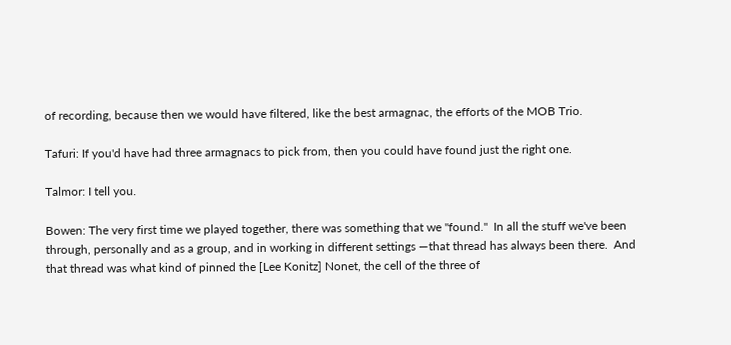of recording, because then we would have filtered, like the best armagnac, the efforts of the MOB Trio.

Tafuri: If you'd have had three armagnacs to pick from, then you could have found just the right one.

Talmor: I tell you.

Bowen: The very first time we played together, there was something that we "found."  In all the stuff we've been through, personally and as a group, and in working in different settings —that thread has always been there.  And that thread was what kind of pinned the [Lee Konitz] Nonet, the cell of the three of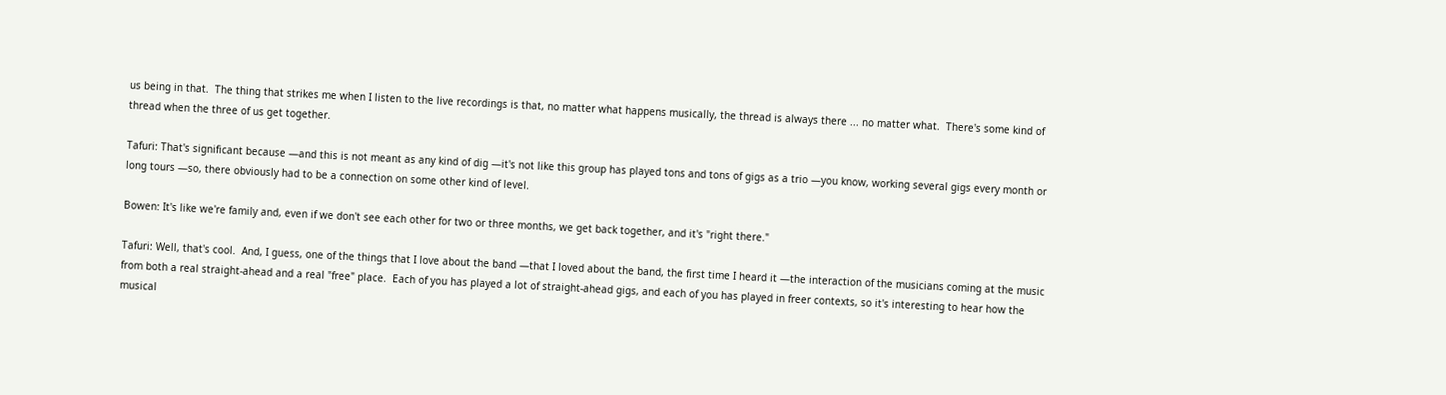us being in that.  The thing that strikes me when I listen to the live recordings is that, no matter what happens musically, the thread is always there ... no matter what.  There's some kind of thread when the three of us get together.

Tafuri: That's significant because —and this is not meant as any kind of dig —it's not like this group has played tons and tons of gigs as a trio —you know, working several gigs every month or long tours —so, there obviously had to be a connection on some other kind of level.

Bowen: It's like we're family and, even if we don't see each other for two or three months, we get back together, and it's "right there."

Tafuri: Well, that's cool.  And, I guess, one of the things that I love about the band —that I loved about the band, the first time I heard it —the interaction of the musicians coming at the music from both a real straight-ahead and a real "free" place.  Each of you has played a lot of straight-ahead gigs, and each of you has played in freer contexts, so it's interesting to hear how the musical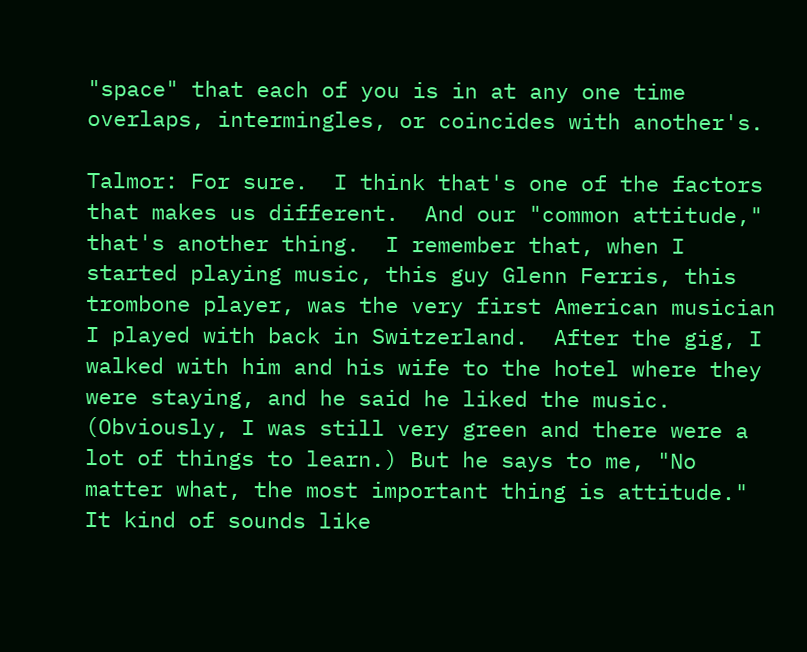"space" that each of you is in at any one time overlaps, intermingles, or coincides with another's.

Talmor: For sure.  I think that's one of the factors that makes us different.  And our "common attitude," that's another thing.  I remember that, when I started playing music, this guy Glenn Ferris, this trombone player, was the very first American musician I played with back in Switzerland.  After the gig, I walked with him and his wife to the hotel where they were staying, and he said he liked the music.  (Obviously, I was still very green and there were a lot of things to learn.) But he says to me, "No matter what, the most important thing is attitude."  It kind of sounds like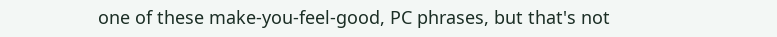one of these make-you-feel-good, PC phrases, but that's not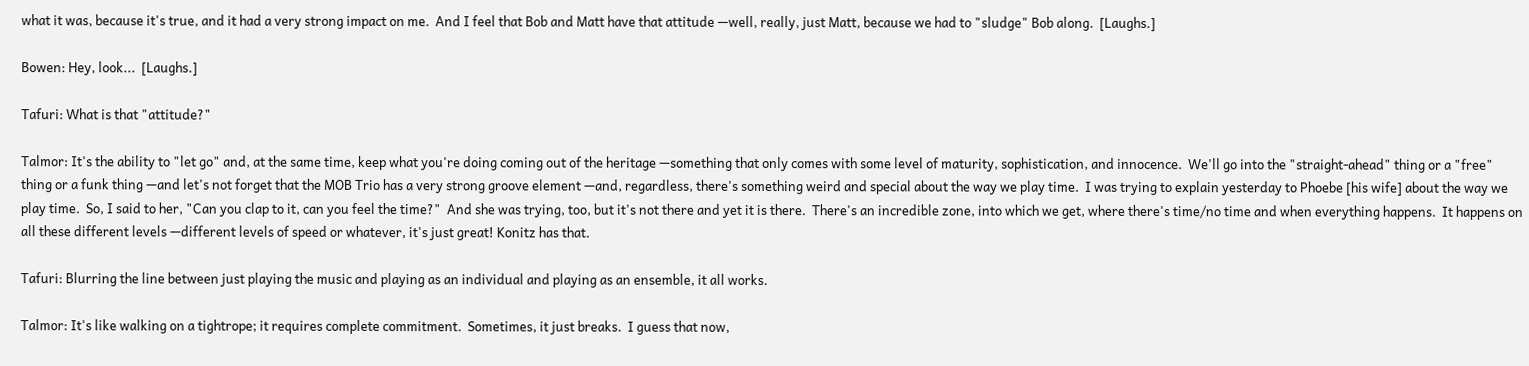what it was, because it's true, and it had a very strong impact on me.  And I feel that Bob and Matt have that attitude —well, really, just Matt, because we had to "sludge" Bob along.  [Laughs.]

Bowen: Hey, look...  [Laughs.]

Tafuri: What is that "attitude?"

Talmor: It's the ability to "let go" and, at the same time, keep what you're doing coming out of the heritage —something that only comes with some level of maturity, sophistication, and innocence.  We'll go into the "straight-ahead" thing or a "free" thing or a funk thing —and let's not forget that the MOB Trio has a very strong groove element —and, regardless, there's something weird and special about the way we play time.  I was trying to explain yesterday to Phoebe [his wife] about the way we play time.  So, I said to her, "Can you clap to it, can you feel the time?"  And she was trying, too, but it's not there and yet it is there.  There's an incredible zone, into which we get, where there's time/no time and when everything happens.  It happens on all these different levels —different levels of speed or whatever, it's just great! Konitz has that.

Tafuri: Blurring the line between just playing the music and playing as an individual and playing as an ensemble, it all works.

Talmor: It's like walking on a tightrope; it requires complete commitment.  Sometimes, it just breaks.  I guess that now,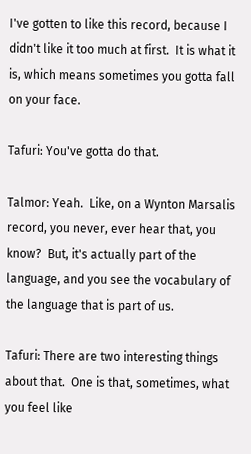I've gotten to like this record, because I didn't like it too much at first.  It is what it is, which means sometimes you gotta fall on your face.

Tafuri: You've gotta do that.

Talmor: Yeah.  Like, on a Wynton Marsalis record, you never, ever hear that, you know?  But, it's actually part of the language, and you see the vocabulary of the language that is part of us.

Tafuri: There are two interesting things about that.  One is that, sometimes, what you feel like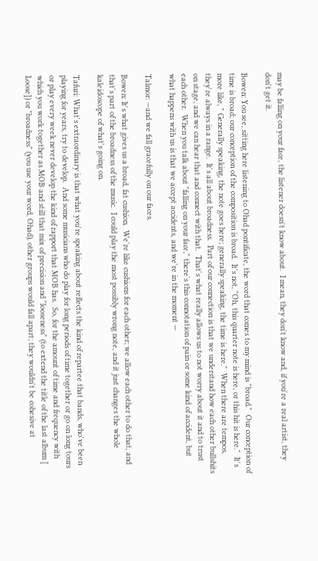may be falling on your face, the listener doesn't know about.  I mean, they don't know and, if you're a real artist, they don't get it.

Bowen: You see, sitting here listening to Ohad pontificate, the word that comes to my mind is "broad."  Our conception of time is broad; our conception of the composition is broad.  It's not, "Oh, this quarter note is here, or this hit is here."  It's more like, " Generally speaking, the note goes here; generally speaking, the time is here."  When there are tempos, they're always in a range.  It's all about broadness.  Part of our connection is that we understand how each other bullshits on stage, and we can hear that and connect with that.  That's what really allows us to not worry about it and to trust each other.  When you talk about "falling on your face," there's this connotation of pain or some kind of accident, but what happens with us is that we accept accidents, and we're in the moment —

Talmor: —and we fall gracefully on our faces.

Bowen: It's what gives us a broad, fat cushion.  We're like cushions for each other; we allow each other to do that, and that's part of the broadness of the music.  I could play the most possibly wrong note, and it just changes the whole kaleidoscope of what's going on.

Tafuri: What's extraordinary is that what you're speaking about reflects the kind of repartee that bands, who've been playing for years, try to develop.  And some musicians who do play for long periods of time together or go on long tours or play every week never develop the kind of rapport that MOB has.  So, for the amount of time and frequency with which you work together as MOB and still that mix of precision and "looseness" (to extend the title of the last album [ Loose]) or "broadness" (you use your word, Ohad), other groups would fall apart; they wouldn't be cohesive at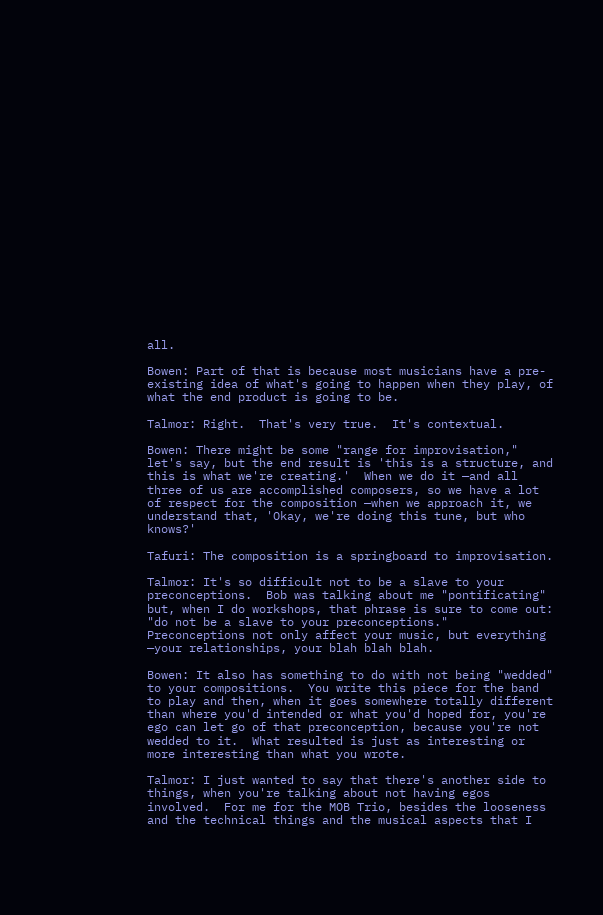all.

Bowen: Part of that is because most musicians have a pre-existing idea of what's going to happen when they play, of what the end product is going to be.

Talmor: Right.  That's very true.  It's contextual.

Bowen: There might be some "range for improvisation," let's say, but the end result is 'this is a structure, and this is what we're creating.'  When we do it —and all three of us are accomplished composers, so we have a lot of respect for the composition —when we approach it, we understand that, 'Okay, we're doing this tune, but who knows?'

Tafuri: The composition is a springboard to improvisation.

Talmor: It's so difficult not to be a slave to your preconceptions.  Bob was talking about me "pontificating" but, when I do workshops, that phrase is sure to come out: "do not be a slave to your preconceptions."  Preconceptions not only affect your music, but everything —your relationships, your blah blah blah.

Bowen: It also has something to do with not being "wedded" to your compositions.  You write this piece for the band to play and then, when it goes somewhere totally different than where you'd intended or what you'd hoped for, you're ego can let go of that preconception, because you're not wedded to it.  What resulted is just as interesting or more interesting than what you wrote.

Talmor: I just wanted to say that there's another side to things, when you're talking about not having egos involved.  For me for the MOB Trio, besides the looseness and the technical things and the musical aspects that I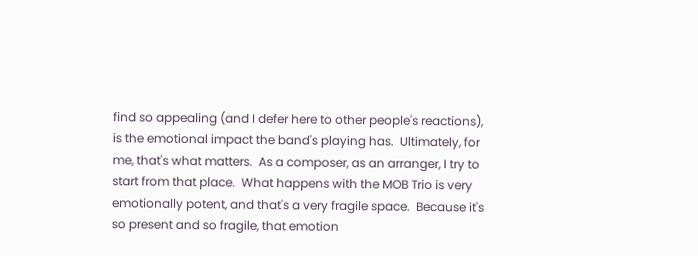find so appealing (and I defer here to other people's reactions), is the emotional impact the band's playing has.  Ultimately, for me, that's what matters.  As a composer, as an arranger, I try to start from that place.  What happens with the MOB Trio is very emotionally potent, and that's a very fragile space.  Because it's so present and so fragile, that emotion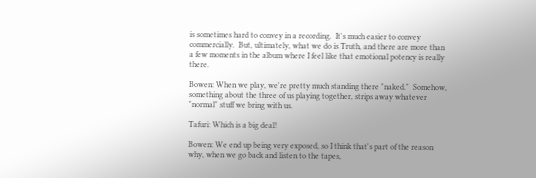is sometimes hard to convey in a recording.  It's much easier to convey commercially.  But, ultimately, what we do is Truth, and there are more than a few moments in the album where I feel like that emotional potency is really there.

Bowen: When we play, we're pretty much standing there "naked."  Somehow, something about the three of us playing together, strips away whatever "normal" stuff we bring with us.

Tafuri: Which is a big deal!

Bowen: We end up being very exposed, so I think that's part of the reason why, when we go back and listen to the tapes,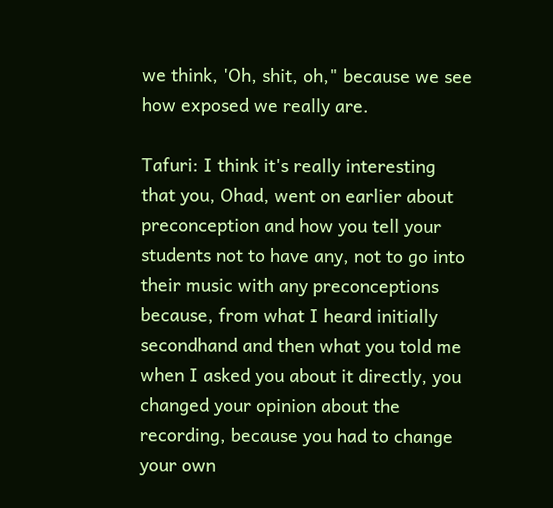we think, 'Oh, shit, oh," because we see how exposed we really are.

Tafuri: I think it's really interesting that you, Ohad, went on earlier about preconception and how you tell your students not to have any, not to go into their music with any preconceptions because, from what I heard initially secondhand and then what you told me when I asked you about it directly, you changed your opinion about the recording, because you had to change your own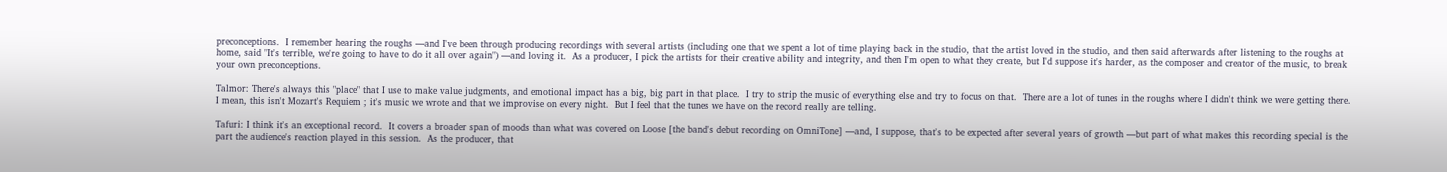preconceptions.  I remember hearing the roughs —and I've been through producing recordings with several artists (including one that we spent a lot of time playing back in the studio, that the artist loved in the studio, and then said afterwards after listening to the roughs at home, said "It's terrible, we're going to have to do it all over again") —and loving it.  As a producer, I pick the artists for their creative ability and integrity, and then I'm open to what they create, but I'd suppose it's harder, as the composer and creator of the music, to break your own preconceptions.

Talmor: There's always this "place" that I use to make value judgments, and emotional impact has a big, big part in that place.  I try to strip the music of everything else and try to focus on that.  There are a lot of tunes in the roughs where I didn't think we were getting there.  I mean, this isn't Mozart's Requiem ; it's music we wrote and that we improvise on every night.  But I feel that the tunes we have on the record really are telling.

Tafuri: I think it's an exceptional record.  It covers a broader span of moods than what was covered on Loose [the band's debut recording on OmniTone] —and, I suppose, that's to be expected after several years of growth —but part of what makes this recording special is the part the audience's reaction played in this session.  As the producer, that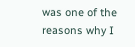was one of the reasons why I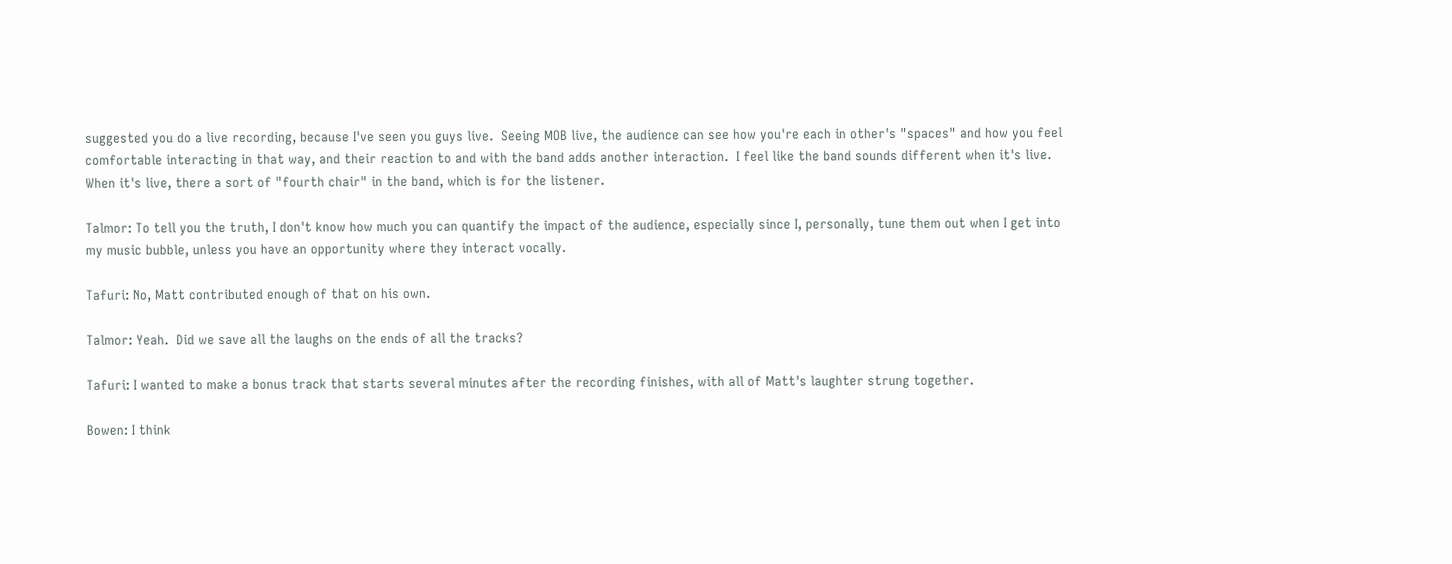suggested you do a live recording, because I've seen you guys live.  Seeing MOB live, the audience can see how you're each in other's "spaces" and how you feel comfortable interacting in that way, and their reaction to and with the band adds another interaction.  I feel like the band sounds different when it's live.  When it's live, there a sort of "fourth chair" in the band, which is for the listener.

Talmor: To tell you the truth, I don't know how much you can quantify the impact of the audience, especially since I, personally, tune them out when I get into my music bubble, unless you have an opportunity where they interact vocally.

Tafuri: No, Matt contributed enough of that on his own.

Talmor: Yeah.  Did we save all the laughs on the ends of all the tracks?

Tafuri: I wanted to make a bonus track that starts several minutes after the recording finishes, with all of Matt's laughter strung together.

Bowen: I think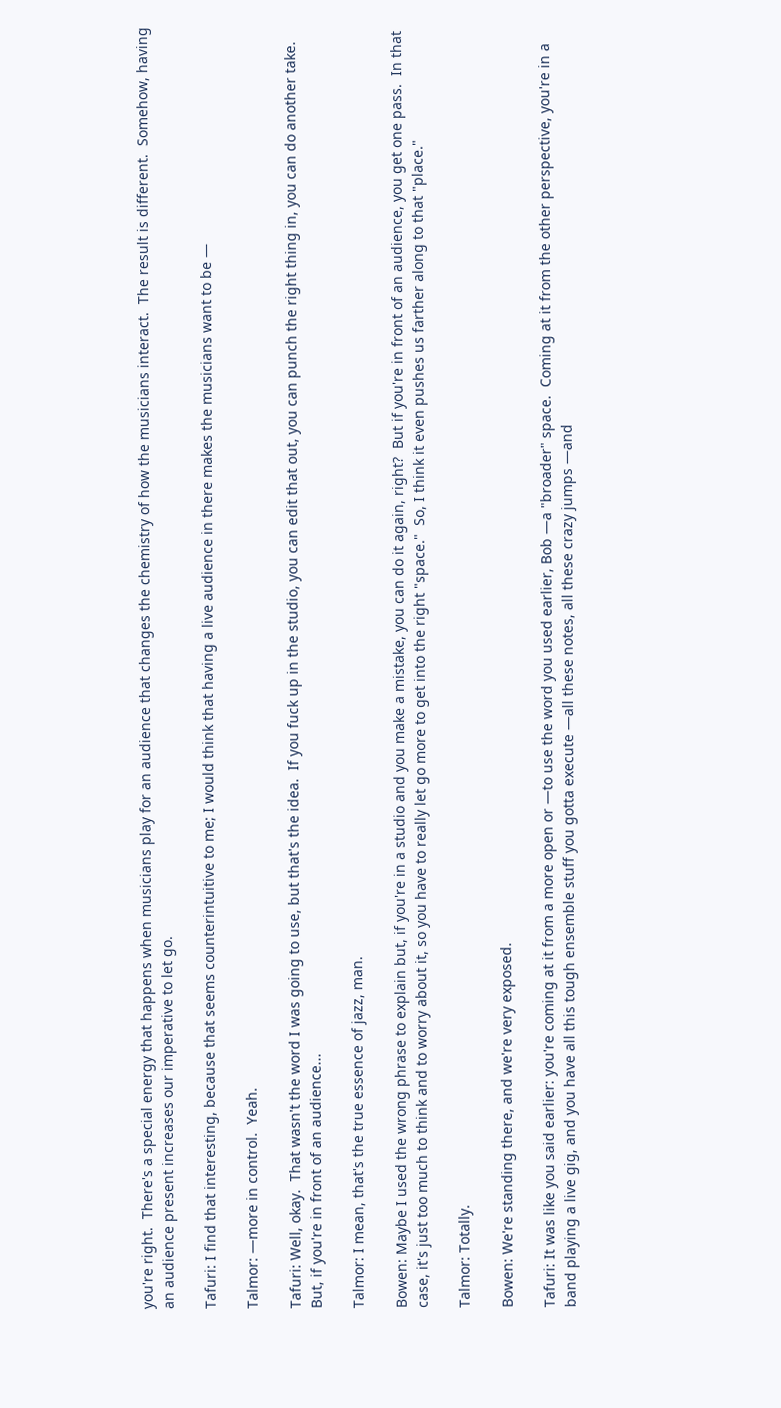you're right.  There's a special energy that happens when musicians play for an audience that changes the chemistry of how the musicians interact.  The result is different.  Somehow, having an audience present increases our imperative to let go.

Tafuri: I find that interesting, because that seems counterintuitive to me; I would think that having a live audience in there makes the musicians want to be —

Talmor: —more in control.  Yeah.

Tafuri: Well, okay.  That wasn't the word I was going to use, but that's the idea.  If you fuck up in the studio, you can edit that out, you can punch the right thing in, you can do another take.  But, if you're in front of an audience...

Talmor: I mean, that's the true essence of jazz, man.

Bowen: Maybe I used the wrong phrase to explain but, if you're in a studio and you make a mistake, you can do it again, right?  But if you're in front of an audience, you get one pass.  In that case, it's just too much to think and to worry about it, so you have to really let go more to get into the right "space."  So, I think it even pushes us farther along to that "place."

Talmor: Totally.

Bowen: We're standing there, and we're very exposed.

Tafuri: It was like you said earlier: you're coming at it from a more open or —to use the word you used earlier, Bob —a "broader" space.  Coming at it from the other perspective, you're in a band playing a live gig, and you have all this tough ensemble stuff you gotta execute —all these notes, all these crazy jumps —and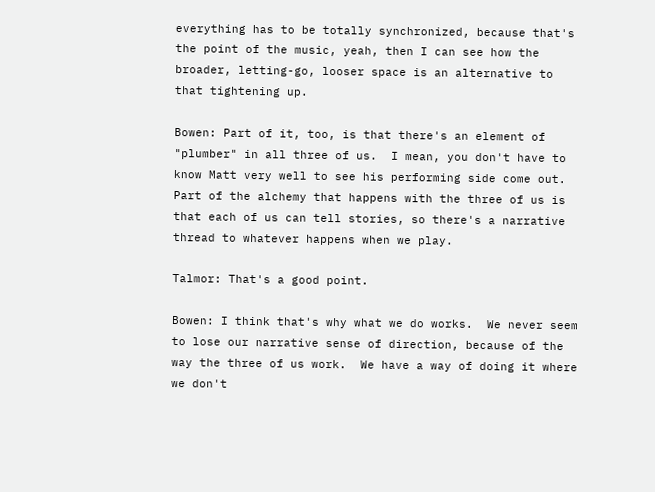everything has to be totally synchronized, because that's the point of the music, yeah, then I can see how the broader, letting-go, looser space is an alternative to that tightening up.

Bowen: Part of it, too, is that there's an element of "plumber" in all three of us.  I mean, you don't have to know Matt very well to see his performing side come out.  Part of the alchemy that happens with the three of us is that each of us can tell stories, so there's a narrative thread to whatever happens when we play.

Talmor: That's a good point.

Bowen: I think that's why what we do works.  We never seem to lose our narrative sense of direction, because of the way the three of us work.  We have a way of doing it where we don't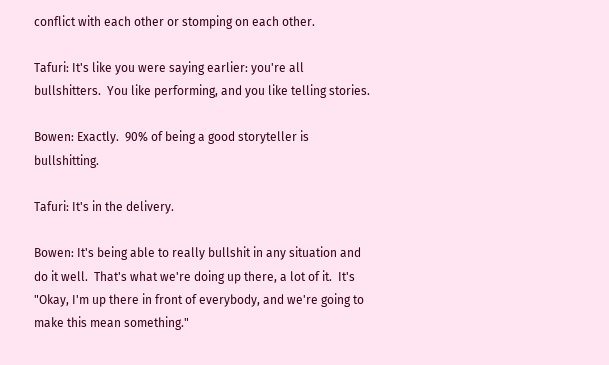conflict with each other or stomping on each other.

Tafuri: It's like you were saying earlier: you're all bullshitters.  You like performing, and you like telling stories.

Bowen: Exactly.  90% of being a good storyteller is bullshitting.

Tafuri: It's in the delivery.

Bowen: It's being able to really bullshit in any situation and do it well.  That's what we're doing up there, a lot of it.  It's "Okay, I'm up there in front of everybody, and we're going to make this mean something."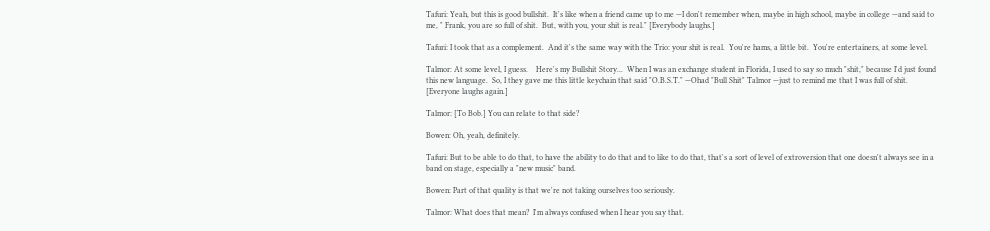Tafuri: Yeah, but this is good bullshit.  It's like when a friend came up to me —I don't remember when, maybe in high school, maybe in college —and said to me, " Frank, you are so full of shit.  But, with you, your shit is real." [Everybody laughs.]

Tafuri: I took that as a complement.  And it's the same way with the Trio: your shit is real.  You're hams, a little bit.  You're entertainers, at some level.

Talmor: At some level, I guess.    Here's my Bullshit Story...  When I was an exchange student in Florida, I used to say so much "shit," because I'd just found this new language.  So, I they gave me this little keychain that said "O.B.S.T." —Ohad "Bull Shit" Talmor —just to remind me that I was full of shit. [Everyone laughs again.]

Talmor: [To Bob.] You can relate to that side?

Bowen: Oh, yeah, definitely.

Tafuri: But to be able to do that, to have the ability to do that and to like to do that, that's a sort of level of extroversion that one doesn't always see in a band on stage, especially a "new music" band.

Bowen: Part of that quality is that we're not taking ourselves too seriously.

Talmor: What does that mean?  I'm always confused when I hear you say that.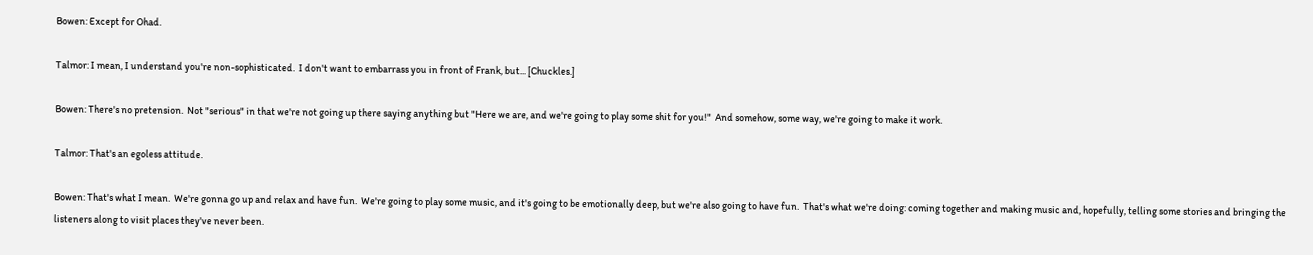Bowen: Except for Ohad.

Talmor: I mean, I understand you're non-sophisticated.  I don't want to embarrass you in front of Frank, but... [Chuckles.]

Bowen: There's no pretension.  Not "serious" in that we're not going up there saying anything but "Here we are, and we're going to play some shit for you!"  And somehow, some way, we're going to make it work.

Talmor: That's an egoless attitude.

Bowen: That's what I mean.  We're gonna go up and relax and have fun.  We're going to play some music, and it's going to be emotionally deep, but we're also going to have fun.  That's what we're doing: coming together and making music and, hopefully, telling some stories and bringing the listeners along to visit places they've never been.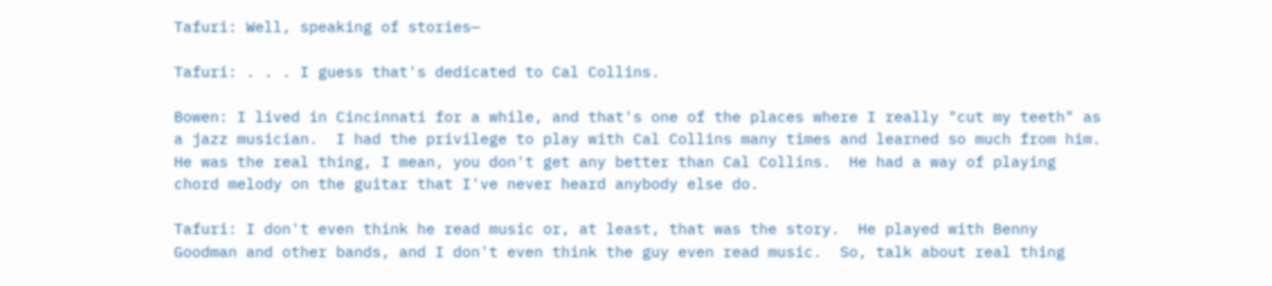Tafuri: Well, speaking of stories—

Tafuri: . . . I guess that's dedicated to Cal Collins.

Bowen: I lived in Cincinnati for a while, and that's one of the places where I really "cut my teeth" as a jazz musician.  I had the privilege to play with Cal Collins many times and learned so much from him.  He was the real thing, I mean, you don't get any better than Cal Collins.  He had a way of playing chord melody on the guitar that I've never heard anybody else do.

Tafuri: I don't even think he read music or, at least, that was the story.  He played with Benny Goodman and other bands, and I don't even think the guy even read music.  So, talk about real thing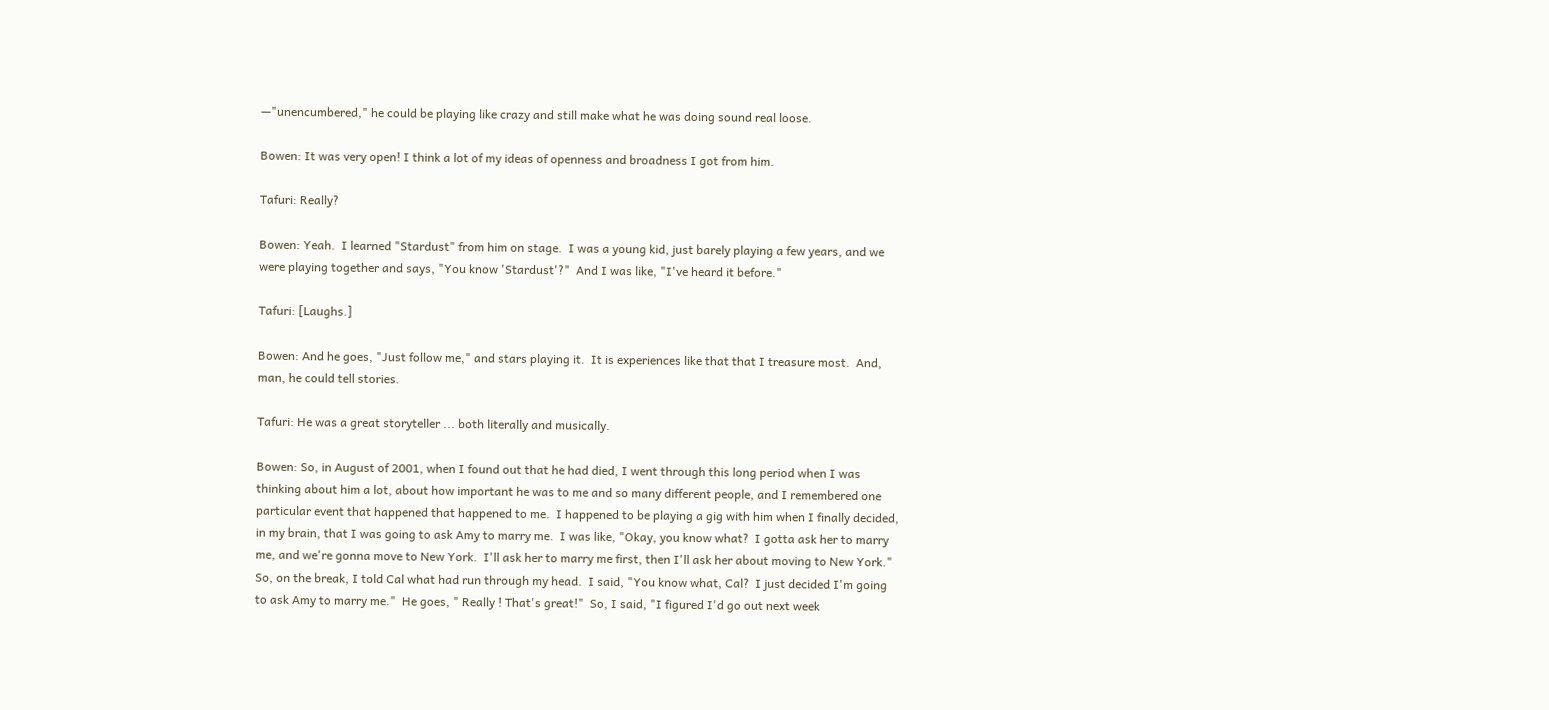—"unencumbered," he could be playing like crazy and still make what he was doing sound real loose.

Bowen: It was very open! I think a lot of my ideas of openness and broadness I got from him.

Tafuri: Really?

Bowen: Yeah.  I learned "Stardust" from him on stage.  I was a young kid, just barely playing a few years, and we were playing together and says, "You know 'Stardust'?"  And I was like, "I've heard it before."

Tafuri: [Laughs.]

Bowen: And he goes, "Just follow me," and stars playing it.  It is experiences like that that I treasure most.  And, man, he could tell stories.

Tafuri: He was a great storyteller ... both literally and musically.

Bowen: So, in August of 2001, when I found out that he had died, I went through this long period when I was thinking about him a lot, about how important he was to me and so many different people, and I remembered one particular event that happened that happened to me.  I happened to be playing a gig with him when I finally decided, in my brain, that I was going to ask Amy to marry me.  I was like, "Okay, you know what?  I gotta ask her to marry me, and we're gonna move to New York.  I'll ask her to marry me first, then I'll ask her about moving to New York."  So, on the break, I told Cal what had run through my head.  I said, "You know what, Cal?  I just decided I'm going to ask Amy to marry me."  He goes, " Really ! That's great!"  So, I said, "I figured I'd go out next week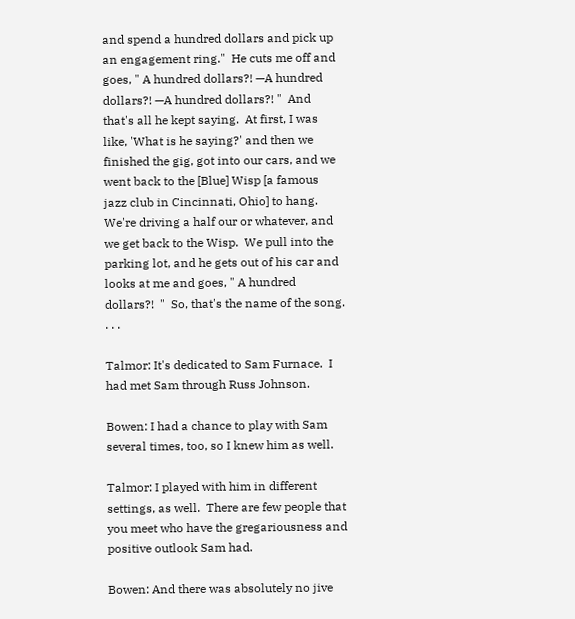and spend a hundred dollars and pick up an engagement ring."  He cuts me off and goes, " A hundred dollars?! —A hundred dollars?! —A hundred dollars?! "  And that's all he kept saying.  At first, I was like, 'What is he saying?' and then we finished the gig, got into our cars, and we went back to the [Blue] Wisp [a famous jazz club in Cincinnati, Ohio] to hang.  We're driving a half our or whatever, and we get back to the Wisp.  We pull into the parking lot, and he gets out of his car and looks at me and goes, " A hundred dollars?!  "  So, that's the name of the song. . . .

Talmor: It's dedicated to Sam Furnace.  I had met Sam through Russ Johnson.

Bowen: I had a chance to play with Sam several times, too, so I knew him as well.

Talmor: I played with him in different settings, as well.  There are few people that you meet who have the gregariousness and positive outlook Sam had.

Bowen: And there was absolutely no jive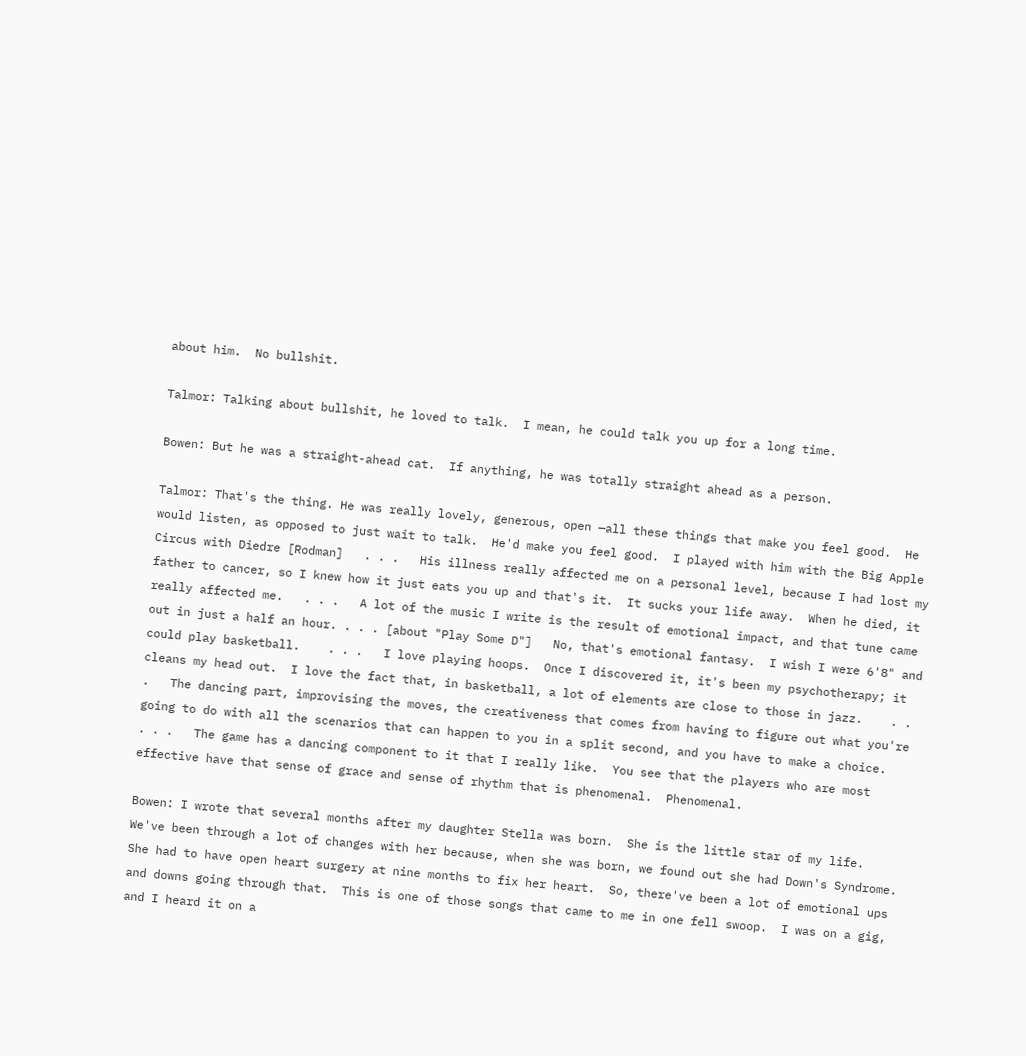about him.  No bullshit.

Talmor: Talking about bullshit, he loved to talk.  I mean, he could talk you up for a long time.

Bowen: But he was a straight-ahead cat.  If anything, he was totally straight ahead as a person.

Talmor: That's the thing. He was really lovely, generous, open —all these things that make you feel good.  He would listen, as opposed to just wait to talk.  He'd make you feel good.  I played with him with the Big Apple Circus with Diedre [Rodman]   . . .   His illness really affected me on a personal level, because I had lost my father to cancer, so I knew how it just eats you up and that's it.  It sucks your life away.  When he died, it really affected me.   . . .   A lot of the music I write is the result of emotional impact, and that tune came out in just a half an hour. . . . [about "Play Some D"]   No, that's emotional fantasy.  I wish I were 6'8" and could play basketball.    . . .   I love playing hoops.  Once I discovered it, it's been my psychotherapy; it cleans my head out.  I love the fact that, in basketball, a lot of elements are close to those in jazz.    . . .   The dancing part, improvising the moves, the creativeness that comes from having to figure out what you're going to do with all the scenarios that can happen to you in a split second, and you have to make a choice.    . . .   The game has a dancing component to it that I really like.  You see that the players who are most effective have that sense of grace and sense of rhythm that is phenomenal.  Phenomenal.

Bowen: I wrote that several months after my daughter Stella was born.  She is the little star of my life.  We've been through a lot of changes with her because, when she was born, we found out she had Down's Syndrome.  She had to have open heart surgery at nine months to fix her heart.  So, there've been a lot of emotional ups and downs going through that.  This is one of those songs that came to me in one fell swoop.  I was on a gig, and I heard it on a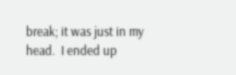break; it was just in my head.  I ended up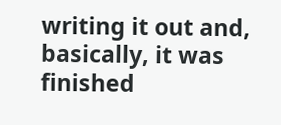writing it out and, basically, it was finished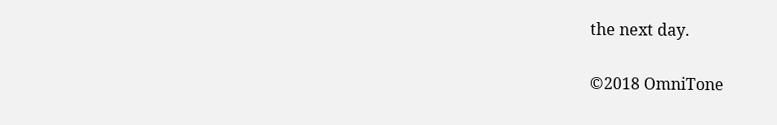the next day.

©2018 OmniTone